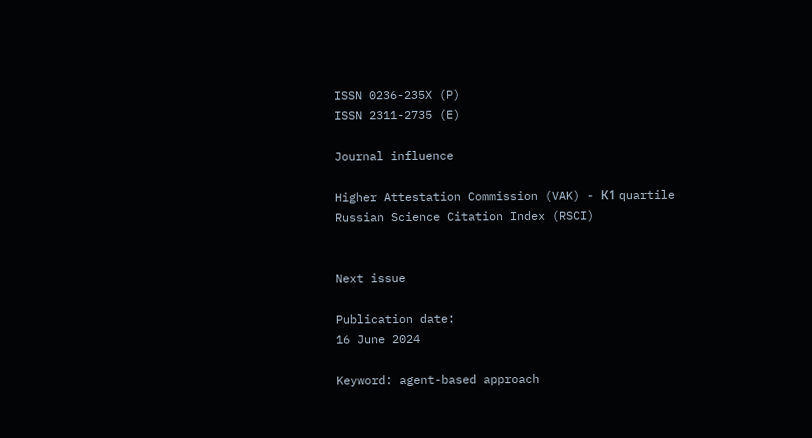ISSN 0236-235X (P)
ISSN 2311-2735 (E)

Journal influence

Higher Attestation Commission (VAK) - К1 quartile
Russian Science Citation Index (RSCI)


Next issue

Publication date:
16 June 2024

Keyword: agent-based approach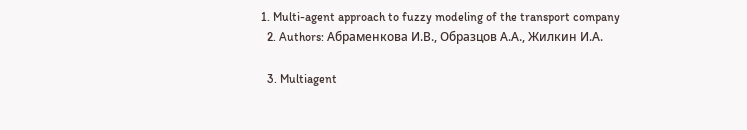1. Multi-agent approach to fuzzy modeling of the transport company
  2. Authors: Абраменкова И.В., Образцов А.А., Жилкин И.А.

  3. Multiagent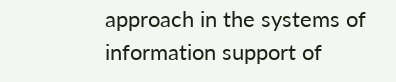approach in the systems of information support of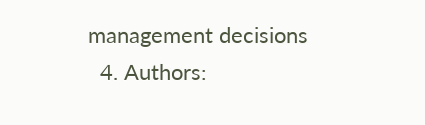management decisions
  4. Authors: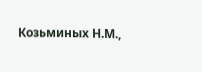Козьминых Н.М.,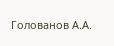Голованов А.А.